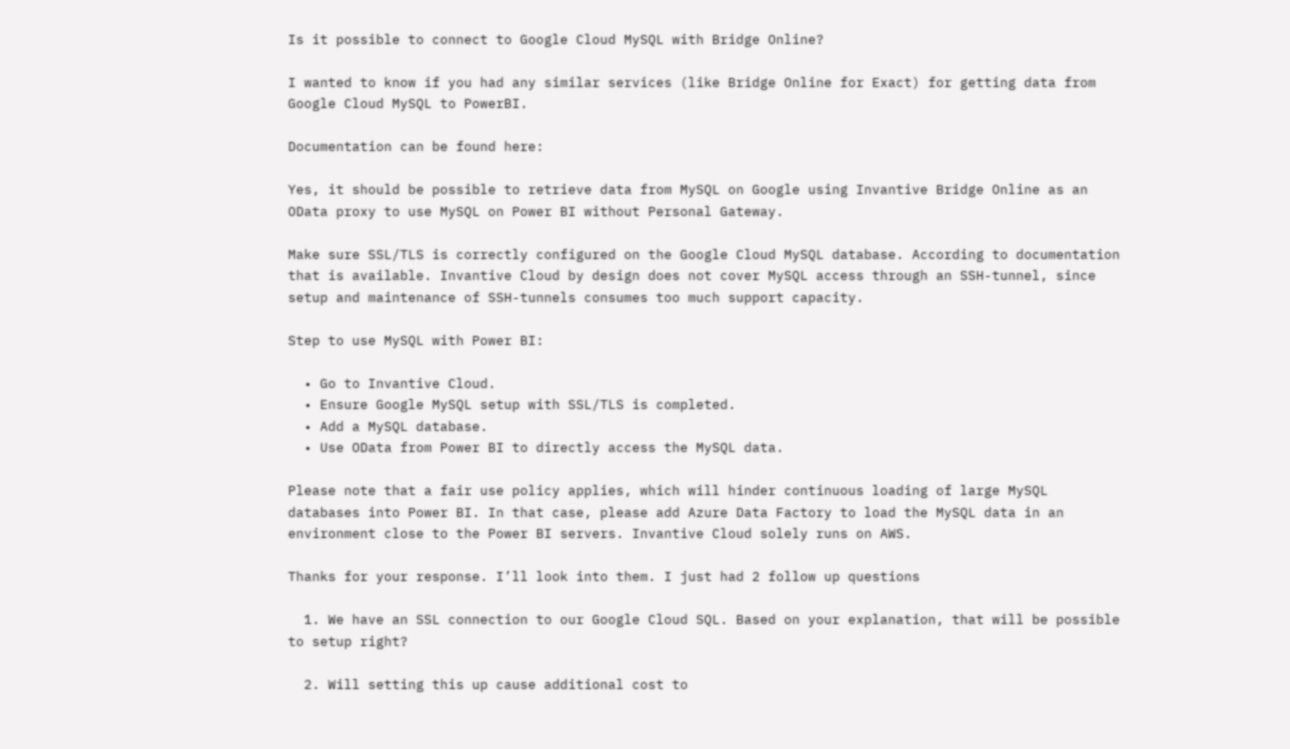Is it possible to connect to Google Cloud MySQL with Bridge Online?

I wanted to know if you had any similar services (like Bridge Online for Exact) for getting data from Google Cloud MySQL to PowerBI.

Documentation can be found here:

Yes, it should be possible to retrieve data from MySQL on Google using Invantive Bridge Online as an OData proxy to use MySQL on Power BI without Personal Gateway.

Make sure SSL/TLS is correctly configured on the Google Cloud MySQL database. According to documentation that is available. Invantive Cloud by design does not cover MySQL access through an SSH-tunnel, since setup and maintenance of SSH-tunnels consumes too much support capacity.

Step to use MySQL with Power BI:

  • Go to Invantive Cloud.
  • Ensure Google MySQL setup with SSL/TLS is completed.
  • Add a MySQL database.
  • Use OData from Power BI to directly access the MySQL data.

Please note that a fair use policy applies, which will hinder continuous loading of large MySQL databases into Power BI. In that case, please add Azure Data Factory to load the MySQL data in an environment close to the Power BI servers. Invantive Cloud solely runs on AWS.

Thanks for your response. I’ll look into them. I just had 2 follow up questions

  1. We have an SSL connection to our Google Cloud SQL. Based on your explanation, that will be possible to setup right?

  2. Will setting this up cause additional cost to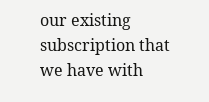our existing subscription that we have with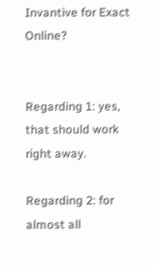Invantive for Exact Online?


Regarding 1: yes, that should work right away.

Regarding 2: for almost all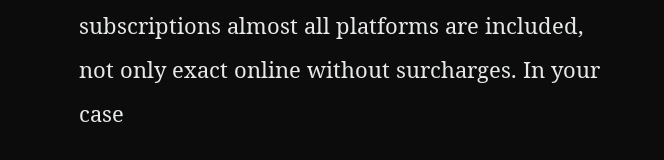subscriptions almost all platforms are included, not only exact online without surcharges. In your case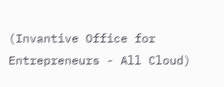(Invantive Office for Entrepreneurs - All Cloud)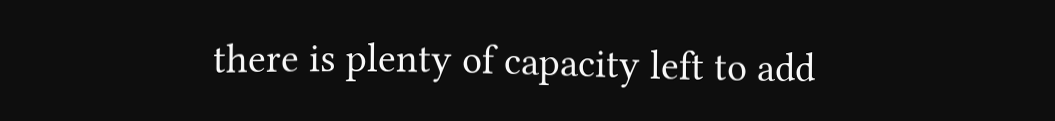there is plenty of capacity left to add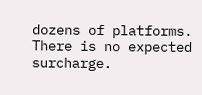dozens of platforms. There is no expected surcharge.